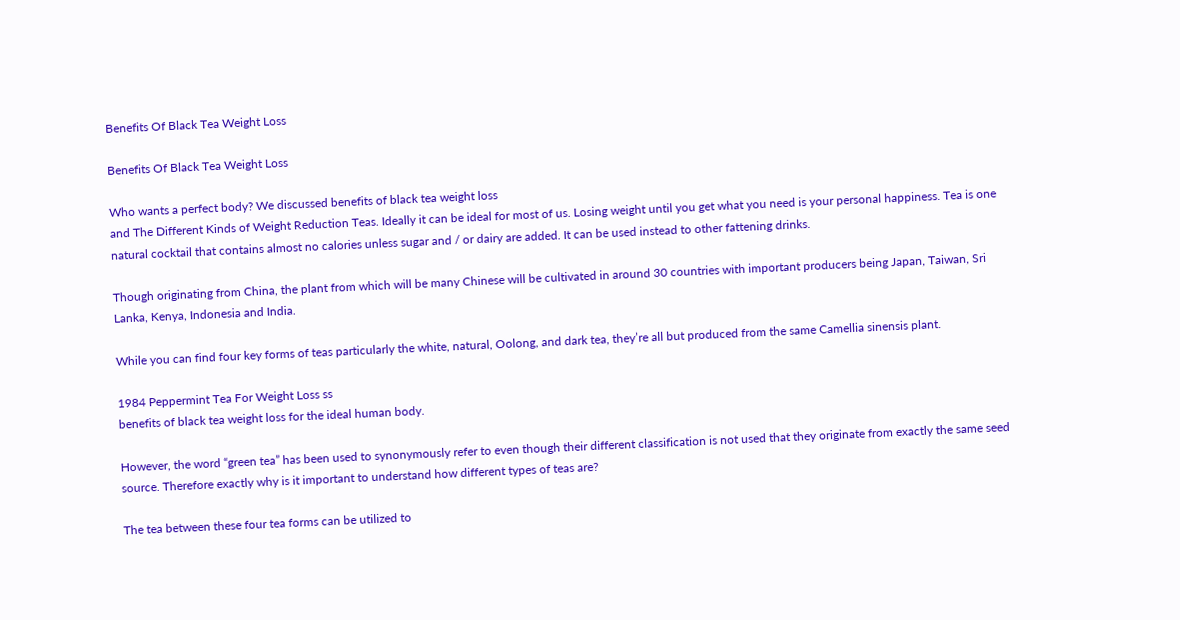Benefits Of Black Tea Weight Loss

Benefits Of Black Tea Weight Loss

Who wants a perfect body? We discussed benefits of black tea weight loss
and The Different Kinds of Weight Reduction Teas. Ideally it can be ideal for most of us. Losing weight until you get what you need is your personal happiness. Tea is one natural cocktail that contains almost no calories unless sugar and / or dairy are added. It can be used instead to other fattening drinks.

Though originating from China, the plant from which will be many Chinese will be cultivated in around 30 countries with important producers being Japan, Taiwan, Sri Lanka, Kenya, Indonesia and India.

While you can find four key forms of teas particularly the white, natural, Oolong, and dark tea, they’re all but produced from the same Camellia sinensis plant.

1984 Peppermint Tea For Weight Loss ss
benefits of black tea weight loss for the ideal human body.

However, the word “green tea” has been used to synonymously refer to even though their different classification is not used that they originate from exactly the same seed source. Therefore exactly why is it important to understand how different types of teas are?

The tea between these four tea forms can be utilized to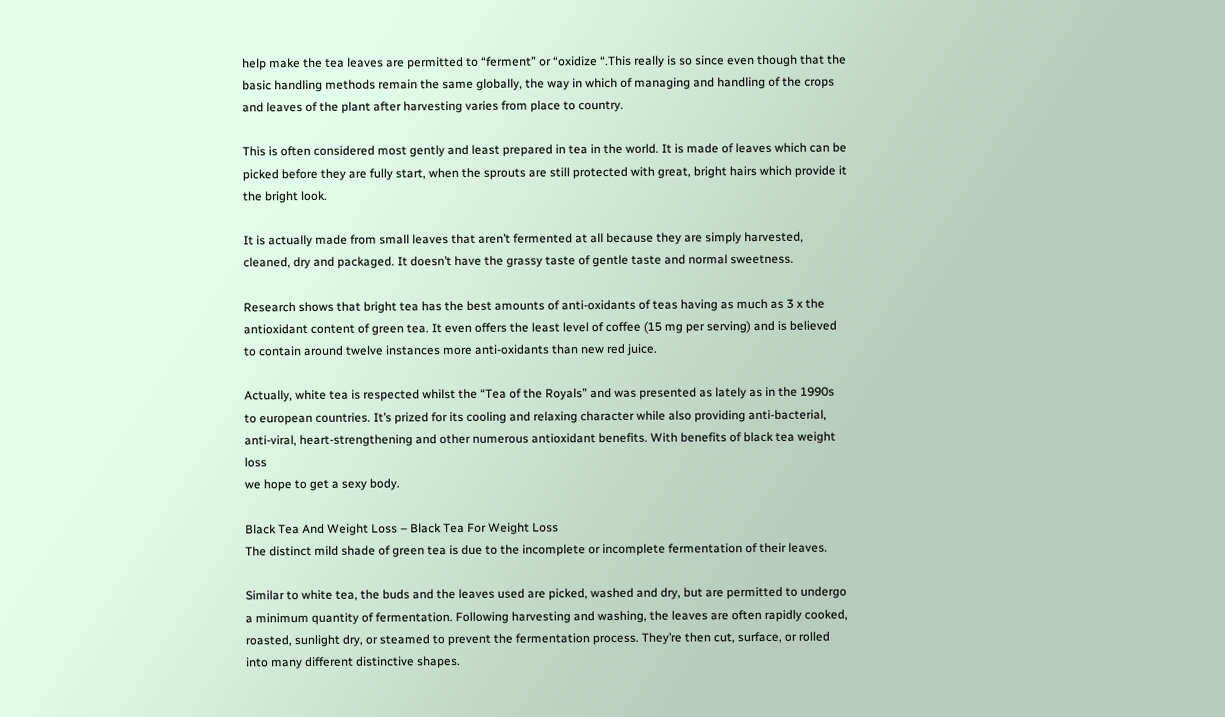help make the tea leaves are permitted to “ferment” or “oxidize “.This really is so since even though that the basic handling methods remain the same globally, the way in which of managing and handling of the crops and leaves of the plant after harvesting varies from place to country.

This is often considered most gently and least prepared in tea in the world. It is made of leaves which can be picked before they are fully start, when the sprouts are still protected with great, bright hairs which provide it the bright look.

It is actually made from small leaves that aren’t fermented at all because they are simply harvested, cleaned, dry and packaged. It doesn’t have the grassy taste of gentle taste and normal sweetness.

Research shows that bright tea has the best amounts of anti-oxidants of teas having as much as 3 x the antioxidant content of green tea. It even offers the least level of coffee (15 mg per serving) and is believed to contain around twelve instances more anti-oxidants than new red juice.

Actually, white tea is respected whilst the “Tea of the Royals” and was presented as lately as in the 1990s to european countries. It’s prized for its cooling and relaxing character while also providing anti-bacterial, anti-viral, heart-strengthening and other numerous antioxidant benefits. With benefits of black tea weight loss
we hope to get a sexy body.

Black Tea And Weight Loss – Black Tea For Weight Loss
The distinct mild shade of green tea is due to the incomplete or incomplete fermentation of their leaves.

Similar to white tea, the buds and the leaves used are picked, washed and dry, but are permitted to undergo a minimum quantity of fermentation. Following harvesting and washing, the leaves are often rapidly cooked, roasted, sunlight dry, or steamed to prevent the fermentation process. They’re then cut, surface, or rolled into many different distinctive shapes.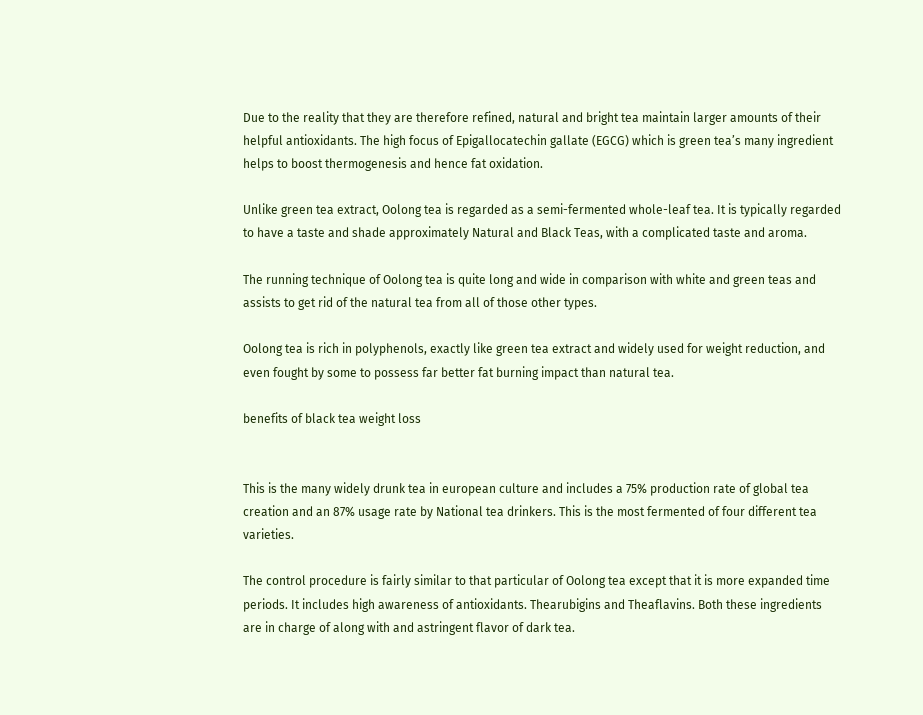Due to the reality that they are therefore refined, natural and bright tea maintain larger amounts of their helpful antioxidants. The high focus of Epigallocatechin gallate (EGCG) which is green tea’s many ingredient helps to boost thermogenesis and hence fat oxidation.

Unlike green tea extract, Oolong tea is regarded as a semi-fermented whole-leaf tea. It is typically regarded to have a taste and shade approximately Natural and Black Teas, with a complicated taste and aroma.

The running technique of Oolong tea is quite long and wide in comparison with white and green teas and assists to get rid of the natural tea from all of those other types.

Oolong tea is rich in polyphenols, exactly like green tea extract and widely used for weight reduction, and even fought by some to possess far better fat burning impact than natural tea.

benefits of black tea weight loss


This is the many widely drunk tea in european culture and includes a 75% production rate of global tea creation and an 87% usage rate by National tea drinkers. This is the most fermented of four different tea varieties.

The control procedure is fairly similar to that particular of Oolong tea except that it is more expanded time periods. It includes high awareness of antioxidants. Thearubigins and Theaflavins. Both these ingredients are in charge of along with and astringent flavor of dark tea.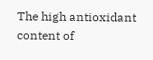The high antioxidant content of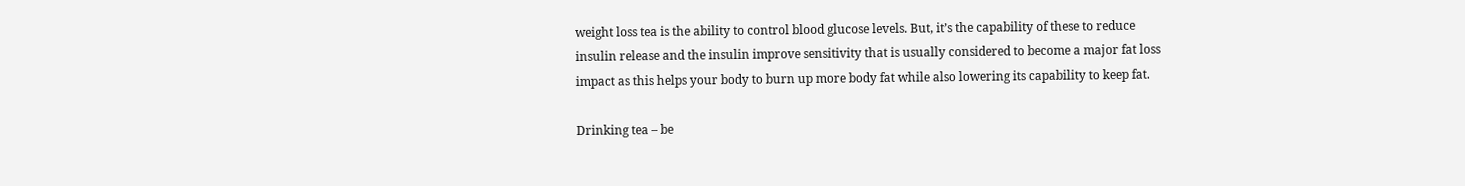weight loss tea is the ability to control blood glucose levels. But, it’s the capability of these to reduce insulin release and the insulin improve sensitivity that is usually considered to become a major fat loss impact as this helps your body to burn up more body fat while also lowering its capability to keep fat.

Drinking tea – be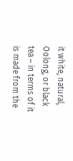it white, natural, Oolong, or black tea – in terms of it is made from the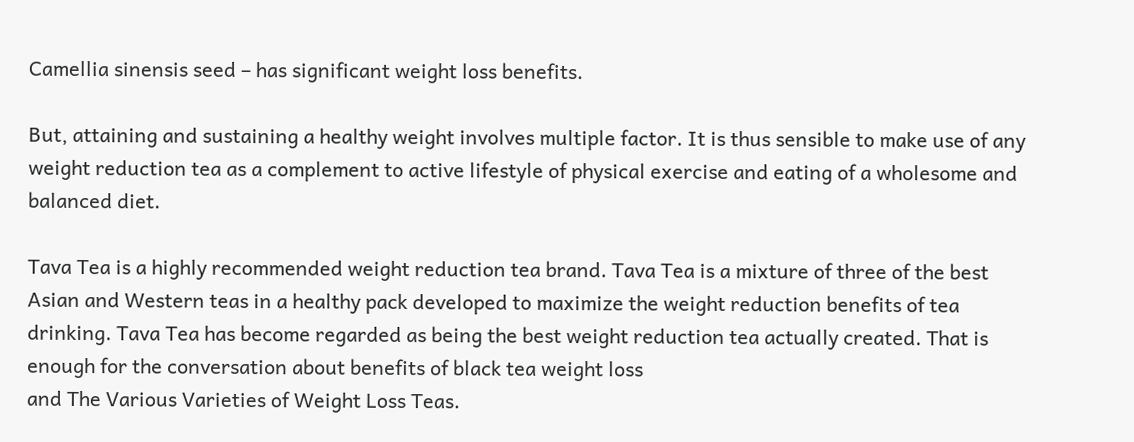Camellia sinensis seed – has significant weight loss benefits.

But, attaining and sustaining a healthy weight involves multiple factor. It is thus sensible to make use of any weight reduction tea as a complement to active lifestyle of physical exercise and eating of a wholesome and balanced diet.

Tava Tea is a highly recommended weight reduction tea brand. Tava Tea is a mixture of three of the best Asian and Western teas in a healthy pack developed to maximize the weight reduction benefits of tea drinking. Tava Tea has become regarded as being the best weight reduction tea actually created. That is enough for the conversation about benefits of black tea weight loss
and The Various Varieties of Weight Loss Teas.